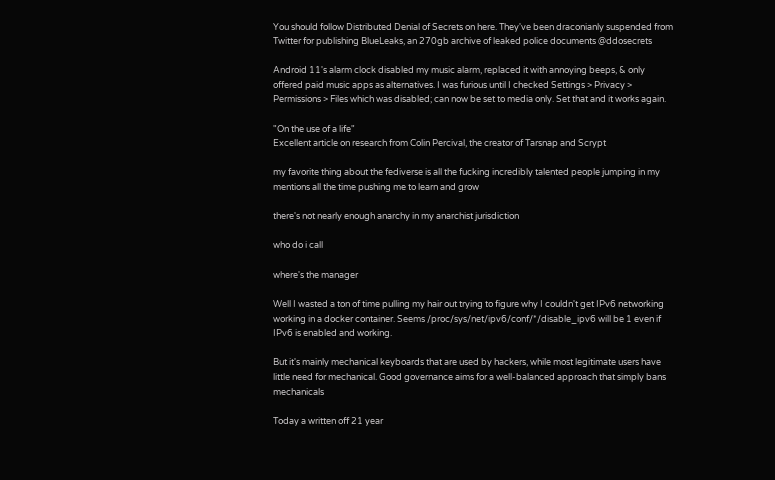You should follow Distributed Denial of Secrets on here. They've been draconianly suspended from Twitter for publishing BlueLeaks, an 270gb archive of leaked police documents @ddosecrets

Android 11's alarm clock disabled my music alarm, replaced it with annoying beeps, & only offered paid music apps as alternatives. I was furious until I checked Settings > Privacy > Permissions > Files which was disabled; can now be set to media only. Set that and it works again.

"On the use of a life"
Excellent article on research from Colin Percival, the creator of Tarsnap and Scrypt

my favorite thing about the fediverse is all the fucking incredibly talented people jumping in my mentions all the time pushing me to learn and grow

there's not nearly enough anarchy in my anarchist jurisdiction

who do i call

where's the manager

Well I wasted a ton of time pulling my hair out trying to figure why I couldn't get IPv6 networking working in a docker container. Seems /proc/sys/net/ipv6/conf/*/disable_ipv6 will be 1 even if IPv6 is enabled and working.

But it's mainly mechanical keyboards that are used by hackers, while most legitimate users have little need for mechanical. Good governance aims for a well-balanced approach that simply bans mechanicals

Today a written off 21 year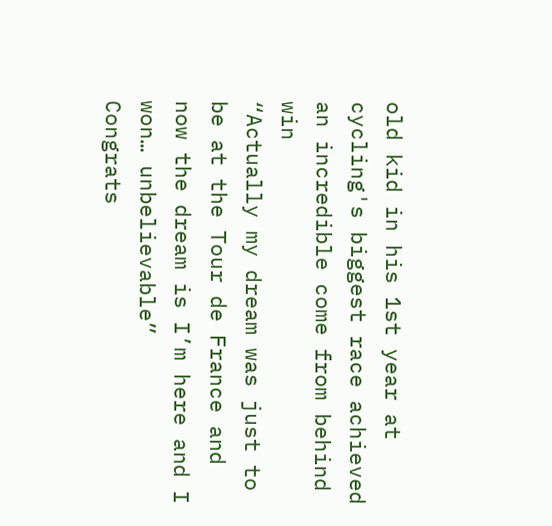old kid in his 1st year at cycling's biggest race achieved an incredible come from behind win
“Actually my dream was just to be at the Tour de France and now the dream is I’m here and I won… unbelievable”
Congrats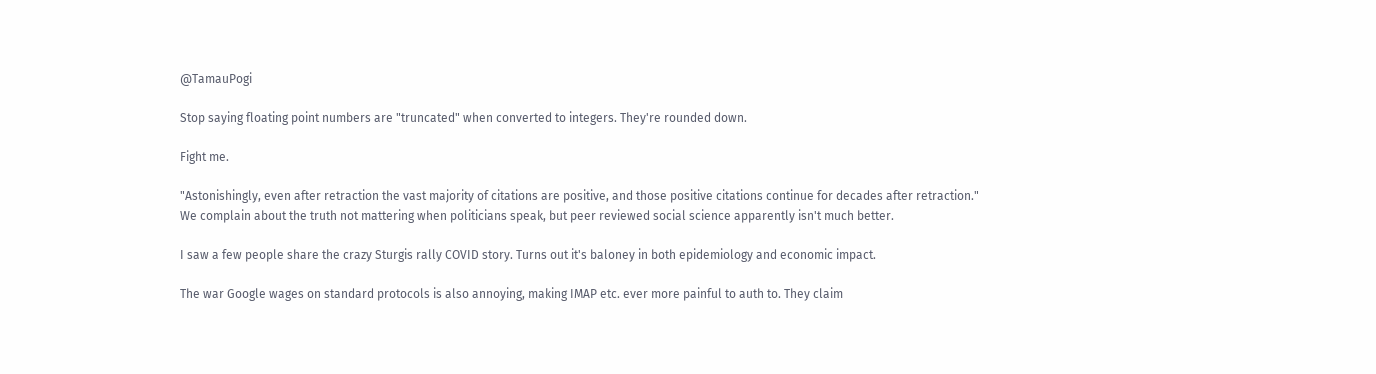@TamauPogi

Stop saying floating point numbers are "truncated" when converted to integers. They're rounded down.

Fight me.

"Astonishingly, even after retraction the vast majority of citations are positive, and those positive citations continue for decades after retraction."
We complain about the truth not mattering when politicians speak, but peer reviewed social science apparently isn't much better.

I saw a few people share the crazy Sturgis rally COVID story. Turns out it's baloney in both epidemiology and economic impact.

The war Google wages on standard protocols is also annoying, making IMAP etc. ever more painful to auth to. They claim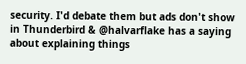security. I'd debate them but ads don't show in Thunderbird & @halvarflake has a saying about explaining things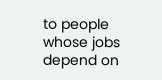to people whose jobs depend on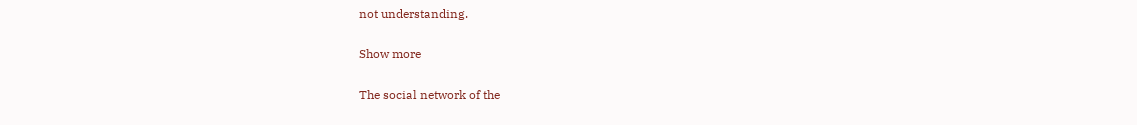not understanding.

Show more

The social network of the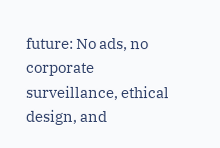future: No ads, no corporate surveillance, ethical design, and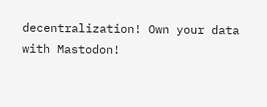decentralization! Own your data with Mastodon!